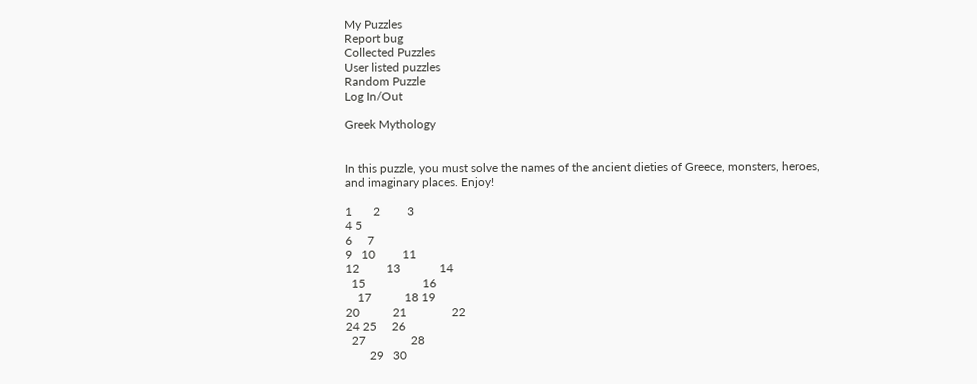My Puzzles
Report bug
Collected Puzzles
User listed puzzles
Random Puzzle
Log In/Out

Greek Mythology


In this puzzle, you must solve the names of the ancient dieties of Greece, monsters, heroes, and imaginary places. Enjoy!

1       2         3
4 5
6     7
9   10         11
12         13             14
  15                   16
    17           18 19
20           21               22
24 25     26
  27               28
        29   30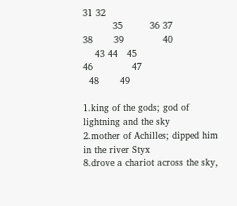31 32
          35         36 37
38       39             40
    43 44   45
46             47
  48       49

1.king of the gods; god of lightning and the sky
2.mother of Achilles; dipped him in the river Styx
8.drove a chariot across the sky,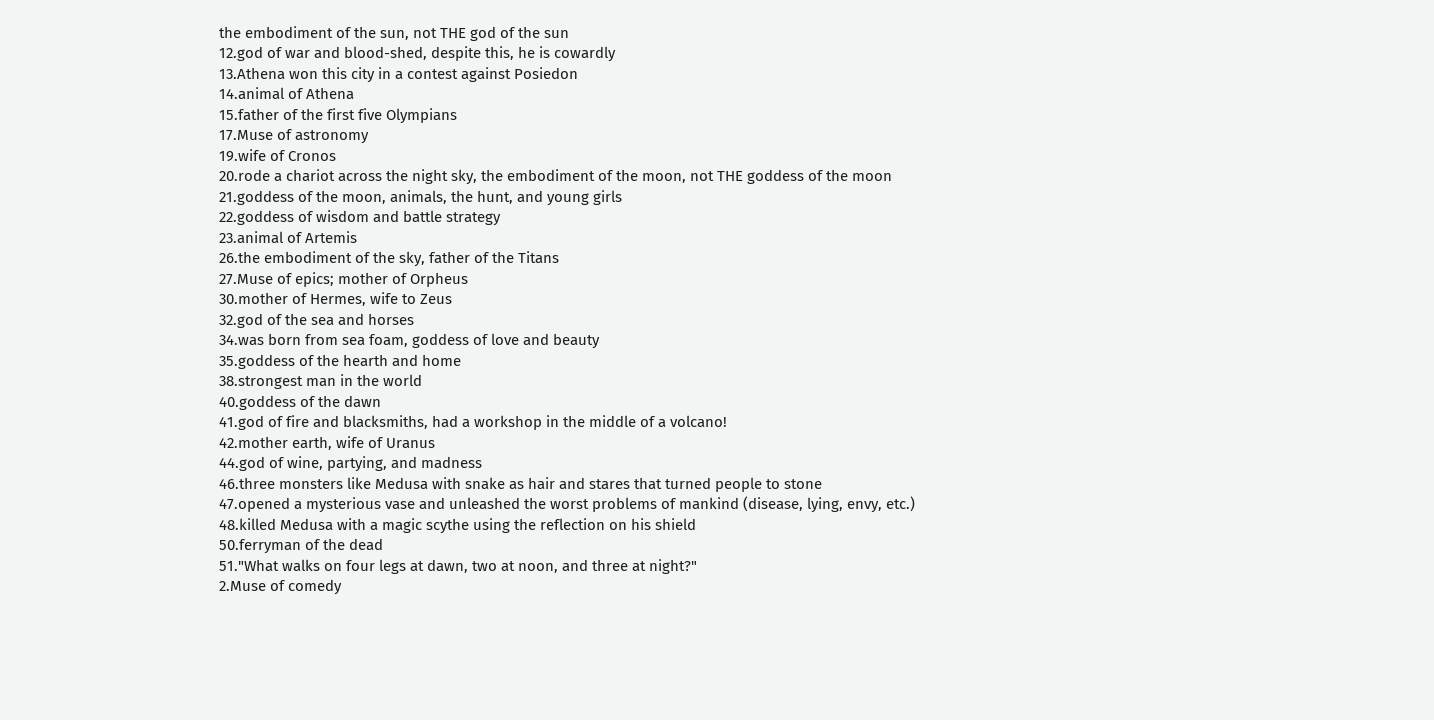the embodiment of the sun, not THE god of the sun
12.god of war and blood-shed, despite this, he is cowardly
13.Athena won this city in a contest against Posiedon
14.animal of Athena
15.father of the first five Olympians
17.Muse of astronomy
19.wife of Cronos
20.rode a chariot across the night sky, the embodiment of the moon, not THE goddess of the moon
21.goddess of the moon, animals, the hunt, and young girls
22.goddess of wisdom and battle strategy
23.animal of Artemis
26.the embodiment of the sky, father of the Titans
27.Muse of epics; mother of Orpheus
30.mother of Hermes, wife to Zeus
32.god of the sea and horses
34.was born from sea foam, goddess of love and beauty
35.goddess of the hearth and home
38.strongest man in the world
40.goddess of the dawn
41.god of fire and blacksmiths, had a workshop in the middle of a volcano!
42.mother earth, wife of Uranus
44.god of wine, partying, and madness
46.three monsters like Medusa with snake as hair and stares that turned people to stone
47.opened a mysterious vase and unleashed the worst problems of mankind (disease, lying, envy, etc.)
48.killed Medusa with a magic scythe using the reflection on his shield
50.ferryman of the dead
51."What walks on four legs at dawn, two at noon, and three at night?"
2.Muse of comedy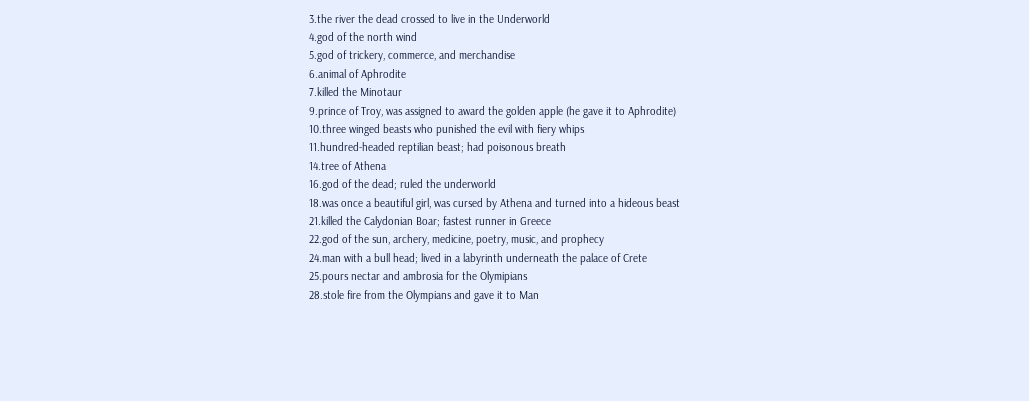3.the river the dead crossed to live in the Underworld
4.god of the north wind
5.god of trickery, commerce, and merchandise
6.animal of Aphrodite
7.killed the Minotaur
9.prince of Troy, was assigned to award the golden apple (he gave it to Aphrodite)
10.three winged beasts who punished the evil with fiery whips
11.hundred-headed reptilian beast; had poisonous breath
14.tree of Athena
16.god of the dead; ruled the underworld
18.was once a beautiful girl, was cursed by Athena and turned into a hideous beast
21.killed the Calydonian Boar; fastest runner in Greece
22.god of the sun, archery, medicine, poetry, music, and prophecy
24.man with a bull head; lived in a labyrinth underneath the palace of Crete
25.pours nectar and ambrosia for the Olymipians
28.stole fire from the Olympians and gave it to Man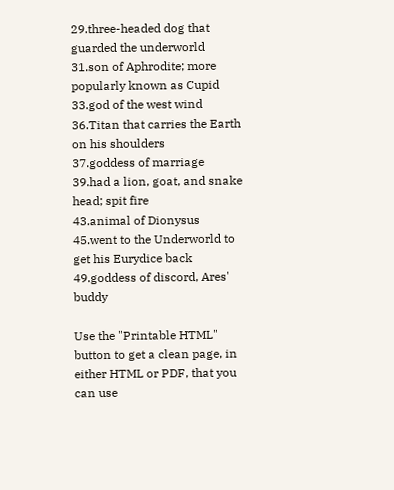29.three-headed dog that guarded the underworld
31.son of Aphrodite; more popularly known as Cupid
33.god of the west wind
36.Titan that carries the Earth on his shoulders
37.goddess of marriage
39.had a lion, goat, and snake head; spit fire
43.animal of Dionysus
45.went to the Underworld to get his Eurydice back
49.goddess of discord, Ares' buddy

Use the "Printable HTML" button to get a clean page, in either HTML or PDF, that you can use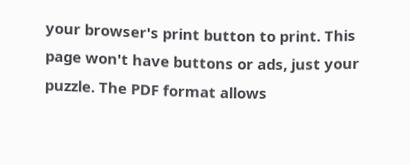your browser's print button to print. This page won't have buttons or ads, just your puzzle. The PDF format allows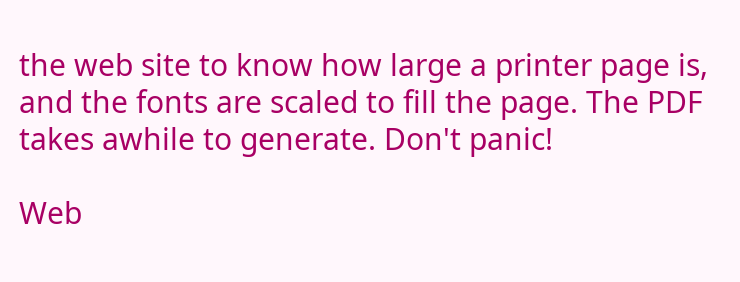the web site to know how large a printer page is, and the fonts are scaled to fill the page. The PDF takes awhile to generate. Don't panic!

Web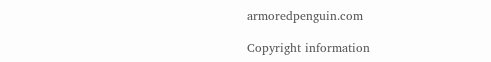armoredpenguin.com

Copyright information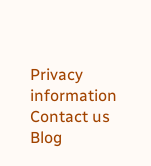Privacy information Contact us Blog